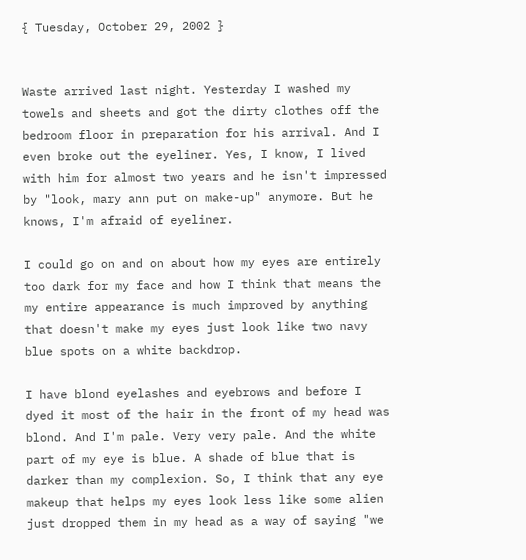{ Tuesday, October 29, 2002 }


Waste arrived last night. Yesterday I washed my towels and sheets and got the dirty clothes off the bedroom floor in preparation for his arrival. And I even broke out the eyeliner. Yes, I know, I lived with him for almost two years and he isn't impressed by "look, mary ann put on make-up" anymore. But he knows, I'm afraid of eyeliner.

I could go on and on about how my eyes are entirely too dark for my face and how I think that means the my entire appearance is much improved by anything that doesn't make my eyes just look like two navy blue spots on a white backdrop.

I have blond eyelashes and eyebrows and before I dyed it most of the hair in the front of my head was blond. And I'm pale. Very very pale. And the white part of my eye is blue. A shade of blue that is darker than my complexion. So, I think that any eye makeup that helps my eyes look less like some alien just dropped them in my head as a way of saying "we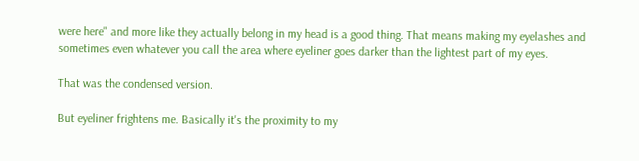were here" and more like they actually belong in my head is a good thing. That means making my eyelashes and sometimes even whatever you call the area where eyeliner goes darker than the lightest part of my eyes.

That was the condensed version.

But eyeliner frightens me. Basically it's the proximity to my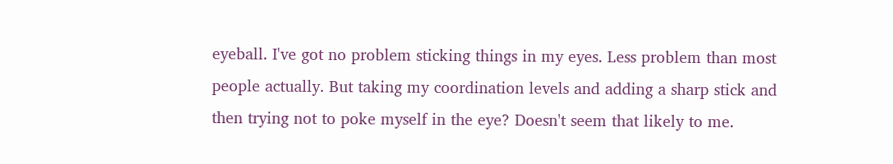eyeball. I've got no problem sticking things in my eyes. Less problem than most people actually. But taking my coordination levels and adding a sharp stick and then trying not to poke myself in the eye? Doesn't seem that likely to me.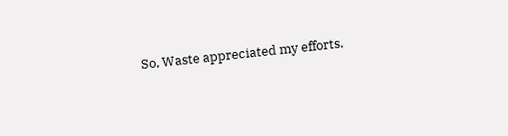So, Waste appreciated my efforts.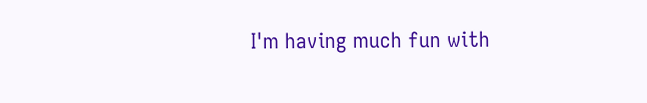I'm having much fun with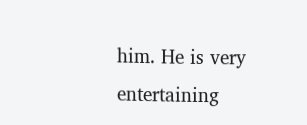him. He is very entertaining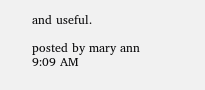and useful.

posted by mary ann 9:09 AM